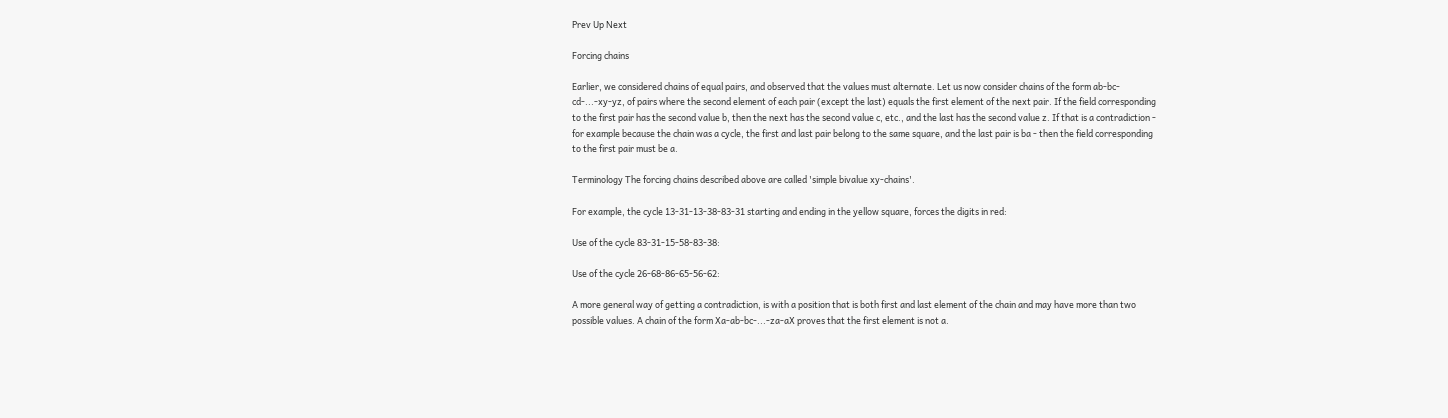Prev Up Next

Forcing chains

Earlier, we considered chains of equal pairs, and observed that the values must alternate. Let us now consider chains of the form ab-bc-cd-...-xy-yz, of pairs where the second element of each pair (except the last) equals the first element of the next pair. If the field corresponding to the first pair has the second value b, then the next has the second value c, etc., and the last has the second value z. If that is a contradiction - for example because the chain was a cycle, the first and last pair belong to the same square, and the last pair is ba - then the field corresponding to the first pair must be a.

Terminology The forcing chains described above are called 'simple bivalue xy-chains'.

For example, the cycle 13-31-13-38-83-31 starting and ending in the yellow square, forces the digits in red:

Use of the cycle 83-31-15-58-83-38:

Use of the cycle 26-68-86-65-56-62:

A more general way of getting a contradiction, is with a position that is both first and last element of the chain and may have more than two possible values. A chain of the form Xa-ab-bc-...-za-aX proves that the first element is not a.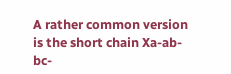A rather common version is the short chain Xa-ab-bc-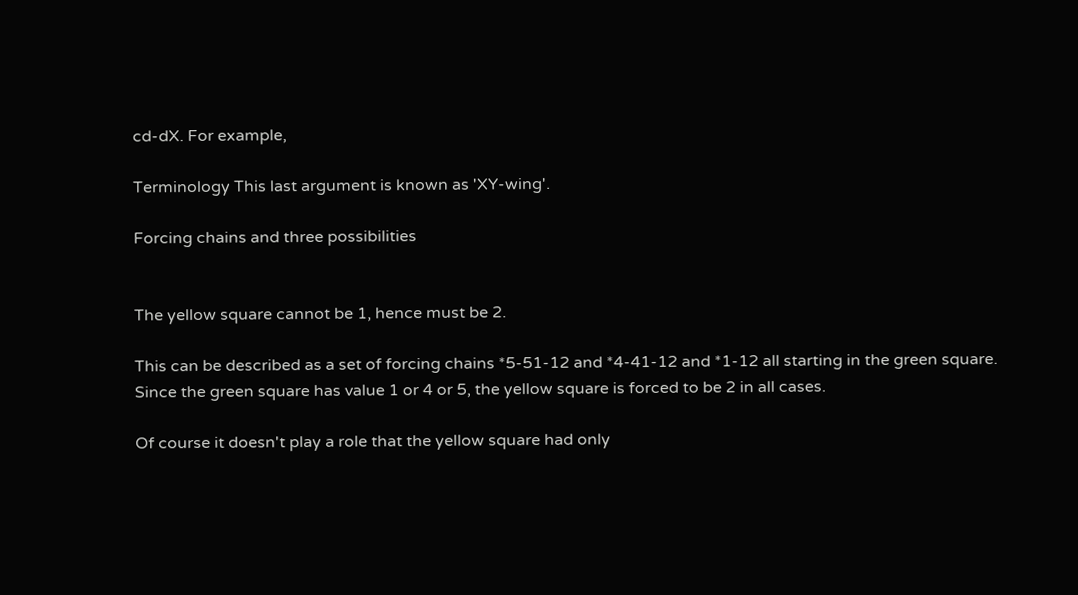cd-dX. For example,

Terminology This last argument is known as 'XY-wing'.

Forcing chains and three possibilities


The yellow square cannot be 1, hence must be 2.

This can be described as a set of forcing chains *5-51-12 and *4-41-12 and *1-12 all starting in the green square. Since the green square has value 1 or 4 or 5, the yellow square is forced to be 2 in all cases.

Of course it doesn't play a role that the yellow square had only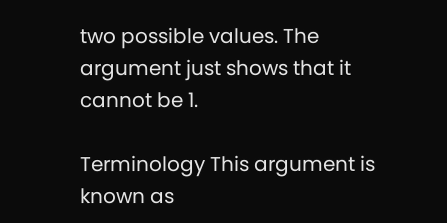two possible values. The argument just shows that it cannot be 1.

Terminology This argument is known as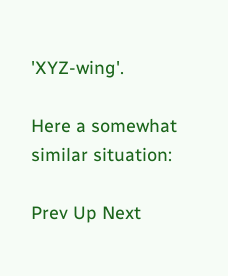'XYZ-wing'.

Here a somewhat similar situation:

Prev Up Next